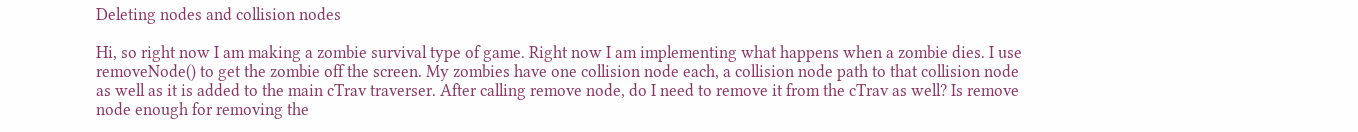Deleting nodes and collision nodes

Hi, so right now I am making a zombie survival type of game. Right now I am implementing what happens when a zombie dies. I use removeNode() to get the zombie off the screen. My zombies have one collision node each, a collision node path to that collision node as well as it is added to the main cTrav traverser. After calling remove node, do I need to remove it from the cTrav as well? Is remove node enough for removing the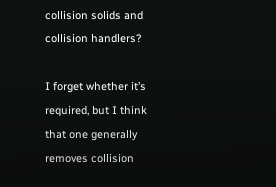collision solids and collision handlers?

I forget whether it’s required, but I think that one generally removes collision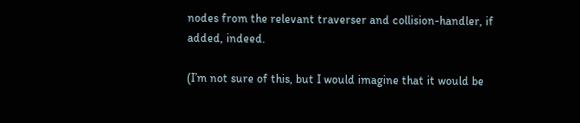nodes from the relevant traverser and collision-handler, if added, indeed.

(I’m not sure of this, but I would imagine that it would be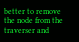better to remove the node from the traverser and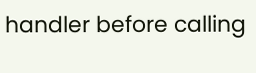handler before calling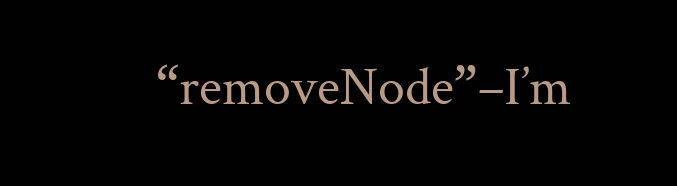“removeNode”–I’m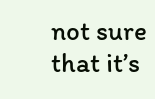not sure that it’s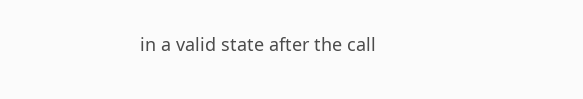in a valid state after the call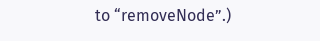to “removeNode”.)